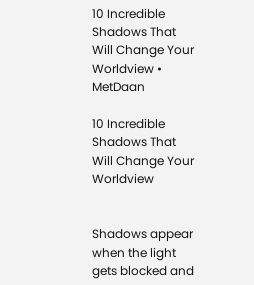10 Incredible Shadows That Will Change Your Worldview • MetDaan

10 Incredible Shadows That Will Change Your Worldview


Shadows appear when the light gets blocked and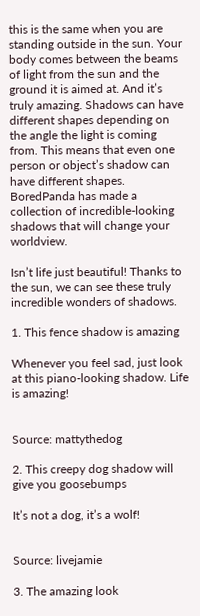this is the same when you are standing outside in the sun. Your body comes between the beams of light from the sun and the ground it is aimed at. And it’s truly amazing. Shadows can have different shapes depending on the angle the light is coming from. This means that even one person or object’s shadow can have different shapes. BoredPanda has made a collection of incredible-looking shadows that will change your worldview.

Isn’t life just beautiful! Thanks to the sun, we can see these truly incredible wonders of shadows.

1. This fence shadow is amazing

Whenever you feel sad, just look at this piano-looking shadow. Life is amazing!


Source: mattythedog

2. This creepy dog shadow will give you goosebumps

It’s not a dog, it’s a wolf!


Source: livejamie

3. The amazing look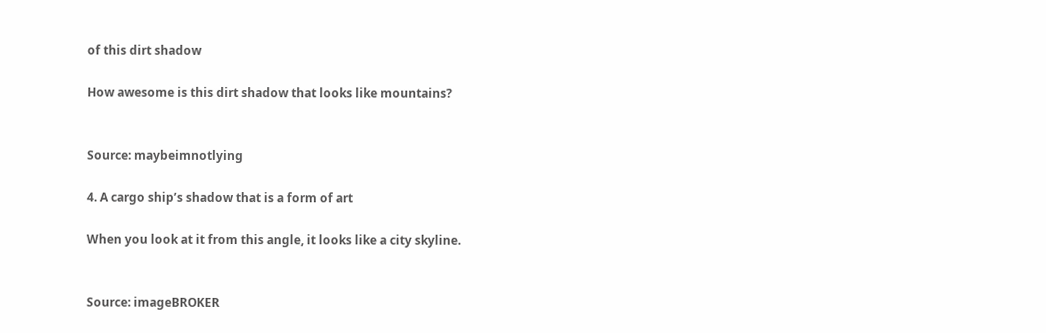of this dirt shadow

How awesome is this dirt shadow that looks like mountains?


Source: maybeimnotlying

4. A cargo ship’s shadow that is a form of art

When you look at it from this angle, it looks like a city skyline.


Source: imageBROKER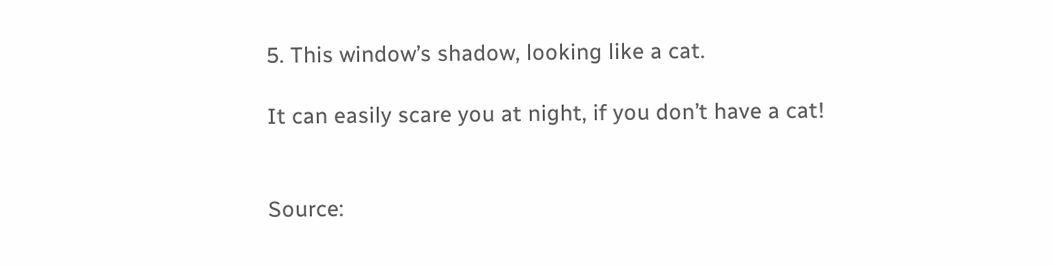5. This window’s shadow, looking like a cat.

It can easily scare you at night, if you don’t have a cat!


Source: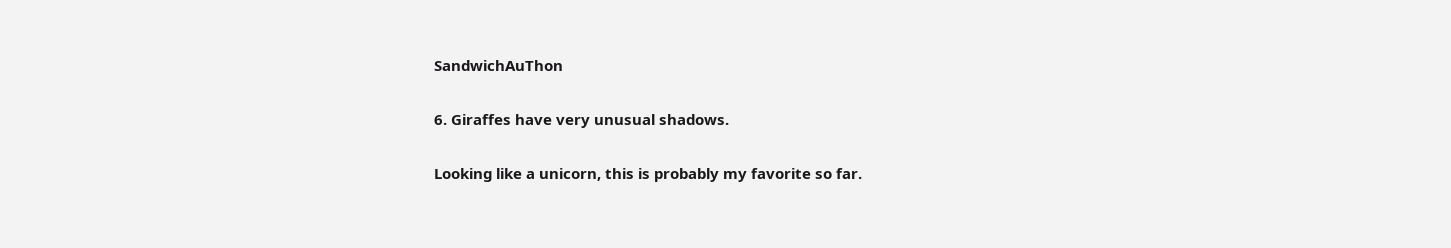SandwichAuThon

6. Giraffes have very unusual shadows.

Looking like a unicorn, this is probably my favorite so far.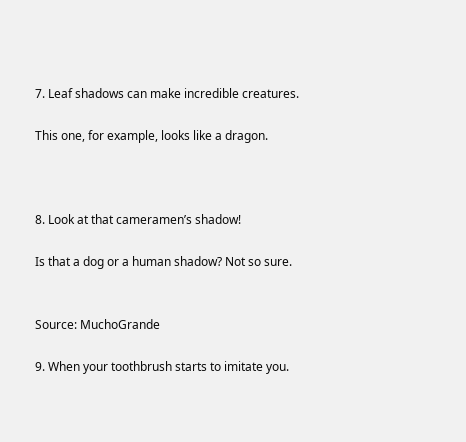7. Leaf shadows can make incredible creatures.

This one, for example, looks like a dragon.



8. Look at that cameramen’s shadow!

Is that a dog or a human shadow? Not so sure.


Source: MuchoGrande

9. When your toothbrush starts to imitate you.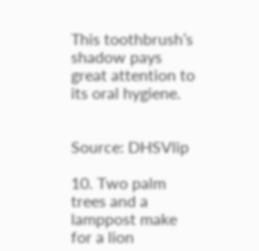This toothbrush’s shadow pays great attention to its oral hygiene.


Source: DHSVlip

10. Two palm trees and a lamppost make for a lion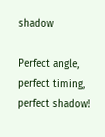shadow

Perfect angle, perfect timing, perfect shadow!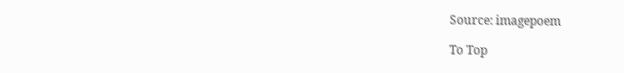Source: imagepoem

To Top